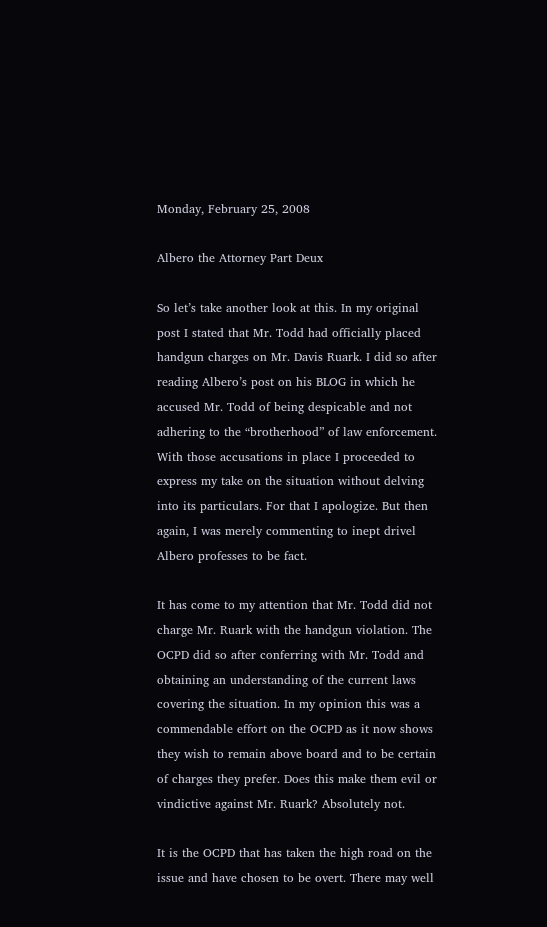Monday, February 25, 2008

Albero the Attorney Part Deux

So let’s take another look at this. In my original post I stated that Mr. Todd had officially placed handgun charges on Mr. Davis Ruark. I did so after reading Albero’s post on his BLOG in which he accused Mr. Todd of being despicable and not adhering to the “brotherhood” of law enforcement. With those accusations in place I proceeded to express my take on the situation without delving into its particulars. For that I apologize. But then again, I was merely commenting to inept drivel Albero professes to be fact.

It has come to my attention that Mr. Todd did not charge Mr. Ruark with the handgun violation. The OCPD did so after conferring with Mr. Todd and obtaining an understanding of the current laws covering the situation. In my opinion this was a commendable effort on the OCPD as it now shows they wish to remain above board and to be certain of charges they prefer. Does this make them evil or vindictive against Mr. Ruark? Absolutely not.

It is the OCPD that has taken the high road on the issue and have chosen to be overt. There may well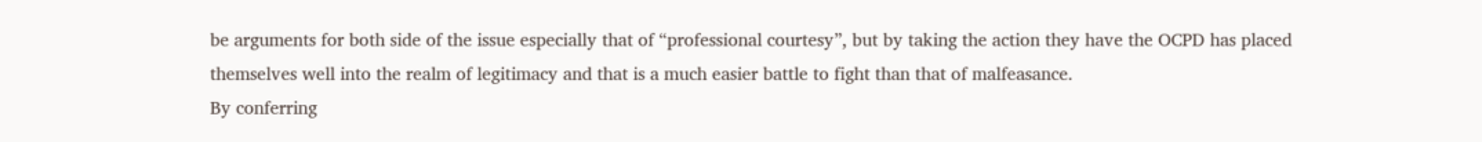be arguments for both side of the issue especially that of “professional courtesy”, but by taking the action they have the OCPD has placed themselves well into the realm of legitimacy and that is a much easier battle to fight than that of malfeasance.
By conferring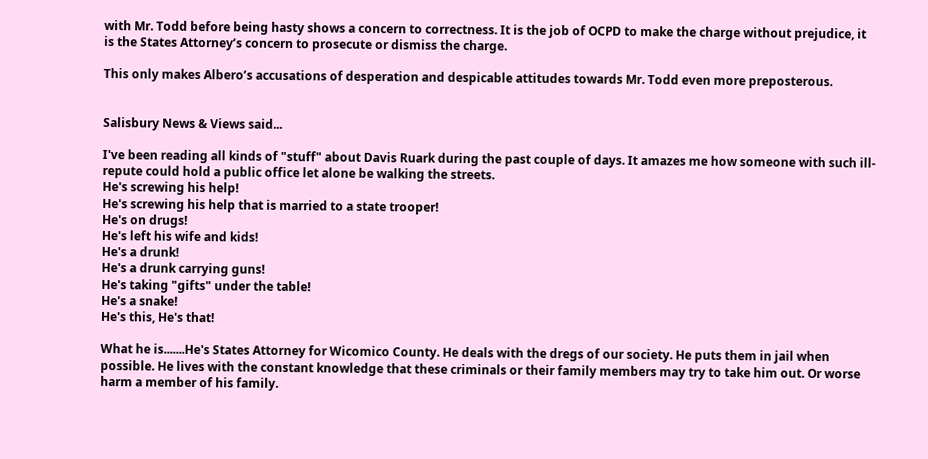with Mr. Todd before being hasty shows a concern to correctness. It is the job of OCPD to make the charge without prejudice, it is the States Attorney’s concern to prosecute or dismiss the charge.

This only makes Albero’s accusations of desperation and despicable attitudes towards Mr. Todd even more preposterous.


Salisbury News & Views said...

I've been reading all kinds of "stuff" about Davis Ruark during the past couple of days. It amazes me how someone with such ill-repute could hold a public office let alone be walking the streets.
He's screwing his help!
He's screwing his help that is married to a state trooper!
He's on drugs!
He's left his wife and kids!
He's a drunk!
He's a drunk carrying guns!
He's taking "gifts" under the table!
He's a snake!
He's this, He's that!

What he is.......He's States Attorney for Wicomico County. He deals with the dregs of our society. He puts them in jail when possible. He lives with the constant knowledge that these criminals or their family members may try to take him out. Or worse harm a member of his family.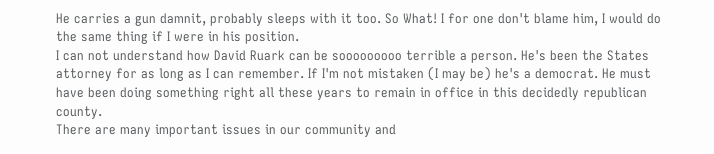He carries a gun damnit, probably sleeps with it too. So What! I for one don't blame him, I would do the same thing if I were in his position.
I can not understand how David Ruark can be sooooooooo terrible a person. He's been the States attorney for as long as I can remember. If I'm not mistaken (I may be) he's a democrat. He must have been doing something right all these years to remain in office in this decidedly republican county.
There are many important issues in our community and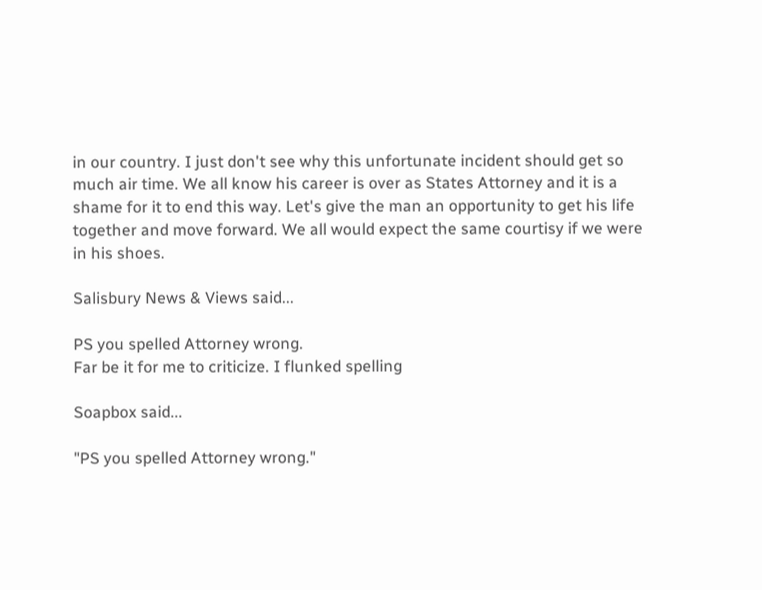in our country. I just don't see why this unfortunate incident should get so much air time. We all know his career is over as States Attorney and it is a shame for it to end this way. Let's give the man an opportunity to get his life together and move forward. We all would expect the same courtisy if we were in his shoes.

Salisbury News & Views said...

PS you spelled Attorney wrong.
Far be it for me to criticize. I flunked spelling

Soapbox said...

"PS you spelled Attorney wrong."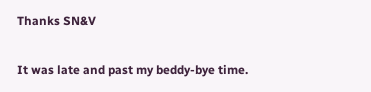Thanks SN&V

It was late and past my beddy-bye time.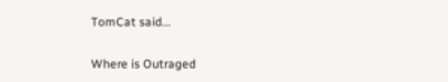TomCat said...

Where is Outraged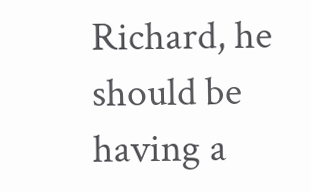Richard, he should be having a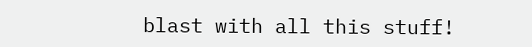blast with all this stuff!